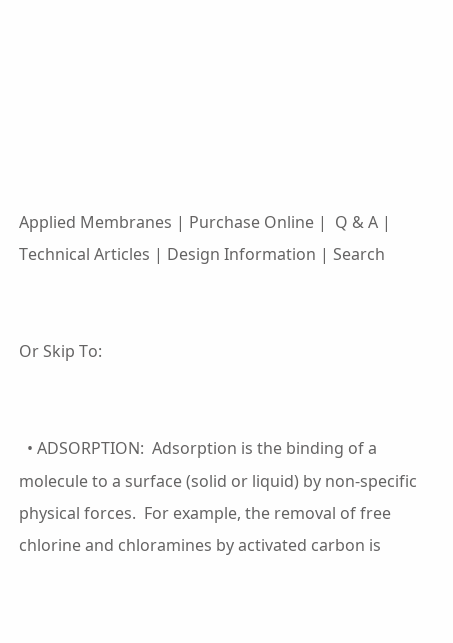Applied Membranes | Purchase Online |  Q & A | Technical Articles | Design Information | Search


Or Skip To:


  • ADSORPTION:  Adsorption is the binding of a molecule to a surface (solid or liquid) by non-specific physical forces.  For example, the removal of free chlorine and chloramines by activated carbon is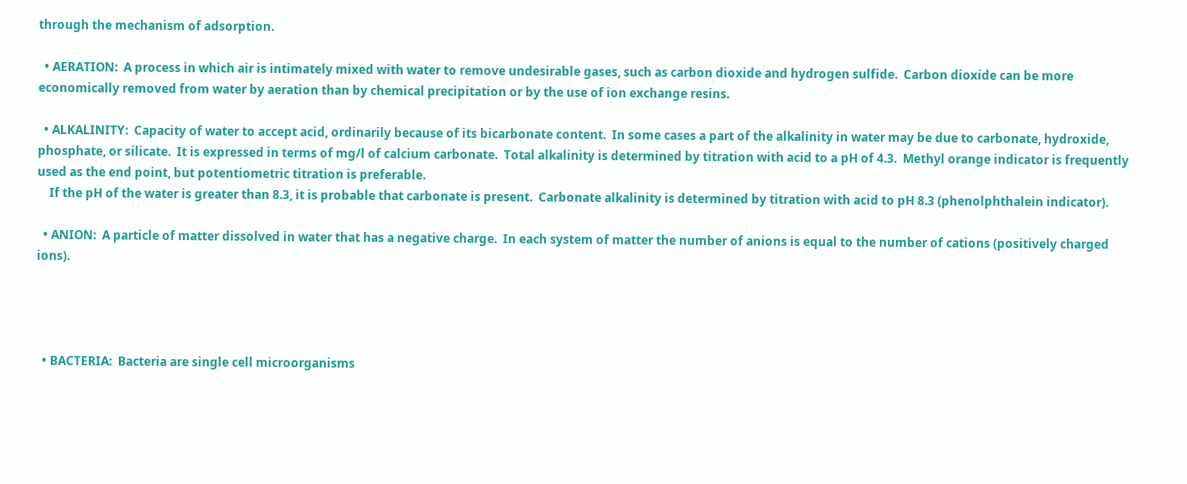through the mechanism of adsorption.

  • AERATION:  A process in which air is intimately mixed with water to remove undesirable gases, such as carbon dioxide and hydrogen sulfide.  Carbon dioxide can be more economically removed from water by aeration than by chemical precipitation or by the use of ion exchange resins.

  • ALKALINITY:  Capacity of water to accept acid, ordinarily because of its bicarbonate content.  In some cases a part of the alkalinity in water may be due to carbonate, hydroxide, phosphate, or silicate.  It is expressed in terms of mg/l of calcium carbonate.  Total alkalinity is determined by titration with acid to a pH of 4.3.  Methyl orange indicator is frequently used as the end point, but potentiometric titration is preferable.
    If the pH of the water is greater than 8.3, it is probable that carbonate is present.  Carbonate alkalinity is determined by titration with acid to pH 8.3 (phenolphthalein indicator).

  • ANION:  A particle of matter dissolved in water that has a negative charge.  In each system of matter the number of anions is equal to the number of cations (positively charged ions).




  • BACTERIA:  Bacteria are single cell microorganisms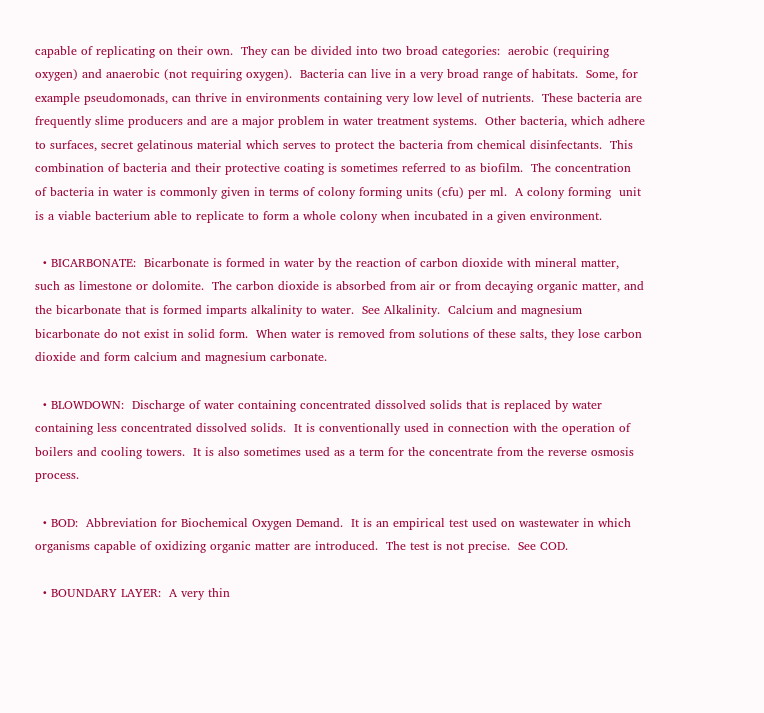capable of replicating on their own.  They can be divided into two broad categories:  aerobic (requiring oxygen) and anaerobic (not requiring oxygen).  Bacteria can live in a very broad range of habitats.  Some, for example pseudomonads, can thrive in environments containing very low level of nutrients.  These bacteria are frequently slime producers and are a major problem in water treatment systems.  Other bacteria, which adhere to surfaces, secret gelatinous material which serves to protect the bacteria from chemical disinfectants.  This combination of bacteria and their protective coating is sometimes referred to as biofilm.  The concentration of bacteria in water is commonly given in terms of colony forming units (cfu) per ml.  A colony forming  unit is a viable bacterium able to replicate to form a whole colony when incubated in a given environment.

  • BICARBONATE:  Bicarbonate is formed in water by the reaction of carbon dioxide with mineral matter, such as limestone or dolomite.  The carbon dioxide is absorbed from air or from decaying organic matter, and the bicarbonate that is formed imparts alkalinity to water.  See Alkalinity.  Calcium and magnesium bicarbonate do not exist in solid form.  When water is removed from solutions of these salts, they lose carbon dioxide and form calcium and magnesium carbonate.

  • BLOWDOWN:  Discharge of water containing concentrated dissolved solids that is replaced by water containing less concentrated dissolved solids.  It is conventionally used in connection with the operation of boilers and cooling towers.  It is also sometimes used as a term for the concentrate from the reverse osmosis process.

  • BOD:  Abbreviation for Biochemical Oxygen Demand.  It is an empirical test used on wastewater in which organisms capable of oxidizing organic matter are introduced.  The test is not precise.  See COD.

  • BOUNDARY LAYER:  A very thin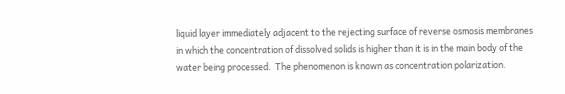liquid layer immediately adjacent to the rejecting surface of reverse osmosis membranes in which the concentration of dissolved solids is higher than it is in the main body of the water being processed.  The phenomenon is known as concentration polarization.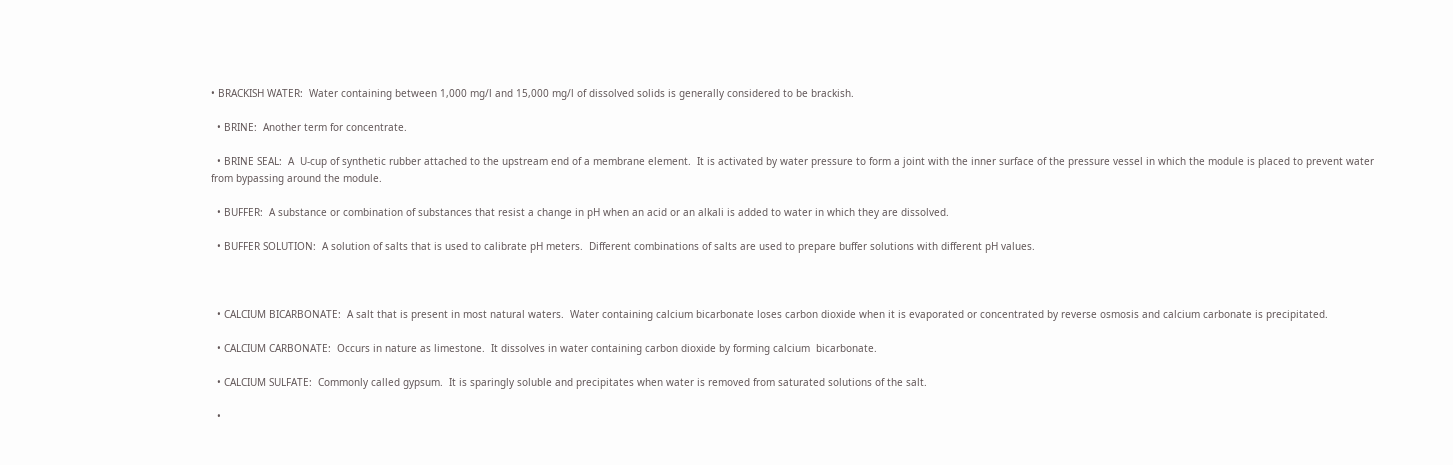• BRACKISH WATER:  Water containing between 1,000 mg/l and 15,000 mg/l of dissolved solids is generally considered to be brackish.

  • BRINE:  Another term for concentrate.

  • BRINE SEAL:  A  U-cup of synthetic rubber attached to the upstream end of a membrane element.  It is activated by water pressure to form a joint with the inner surface of the pressure vessel in which the module is placed to prevent water from bypassing around the module.

  • BUFFER:  A substance or combination of substances that resist a change in pH when an acid or an alkali is added to water in which they are dissolved.

  • BUFFER SOLUTION:  A solution of salts that is used to calibrate pH meters.  Different combinations of salts are used to prepare buffer solutions with different pH values.



  • CALCIUM BICARBONATE:  A salt that is present in most natural waters.  Water containing calcium bicarbonate loses carbon dioxide when it is evaporated or concentrated by reverse osmosis and calcium carbonate is precipitated.

  • CALCIUM CARBONATE:  Occurs in nature as limestone.  It dissolves in water containing carbon dioxide by forming calcium  bicarbonate.

  • CALCIUM SULFATE:  Commonly called gypsum.  It is sparingly soluble and precipitates when water is removed from saturated solutions of the salt.

  •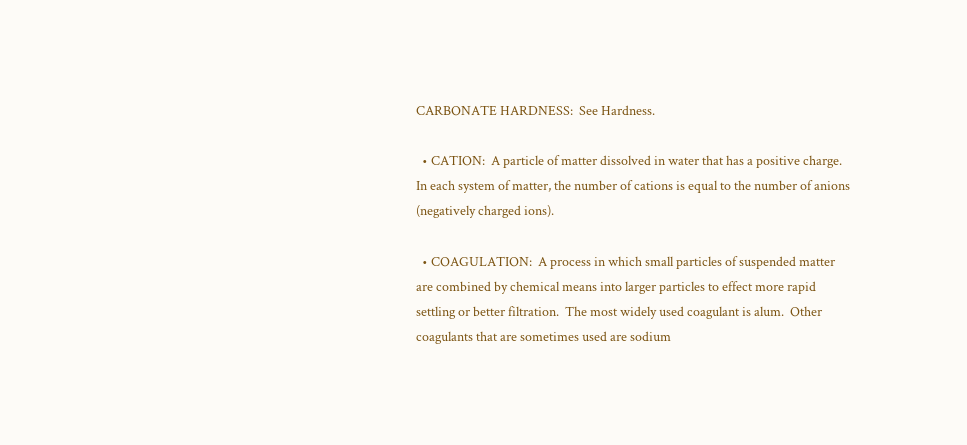CARBONATE HARDNESS:  See Hardness.

  • CATION:  A particle of matter dissolved in water that has a positive charge.  In each system of matter, the number of cations is equal to the number of anions (negatively charged ions).

  • COAGULATION:  A process in which small particles of suspended matter are combined by chemical means into larger particles to effect more rapid settling or better filtration.  The most widely used coagulant is alum.  Other coagulants that are sometimes used are sodium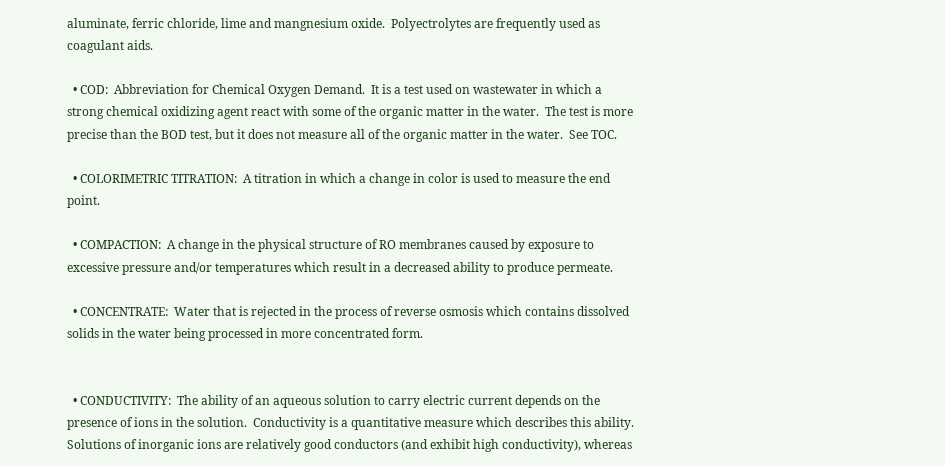aluminate, ferric chloride, lime and mangnesium oxide.  Polyectrolytes are frequently used as coagulant aids.

  • COD:  Abbreviation for Chemical Oxygen Demand.  It is a test used on wastewater in which a strong chemical oxidizing agent react with some of the organic matter in the water.  The test is more precise than the BOD test, but it does not measure all of the organic matter in the water.  See TOC.

  • COLORIMETRIC TITRATION:  A titration in which a change in color is used to measure the end point.

  • COMPACTION:  A change in the physical structure of RO membranes caused by exposure to excessive pressure and/or temperatures which result in a decreased ability to produce permeate.

  • CONCENTRATE:  Water that is rejected in the process of reverse osmosis which contains dissolved solids in the water being processed in more concentrated form.


  • CONDUCTIVITY:  The ability of an aqueous solution to carry electric current depends on the presence of ions in the solution.  Conductivity is a quantitative measure which describes this ability.  Solutions of inorganic ions are relatively good conductors (and exhibit high conductivity), whereas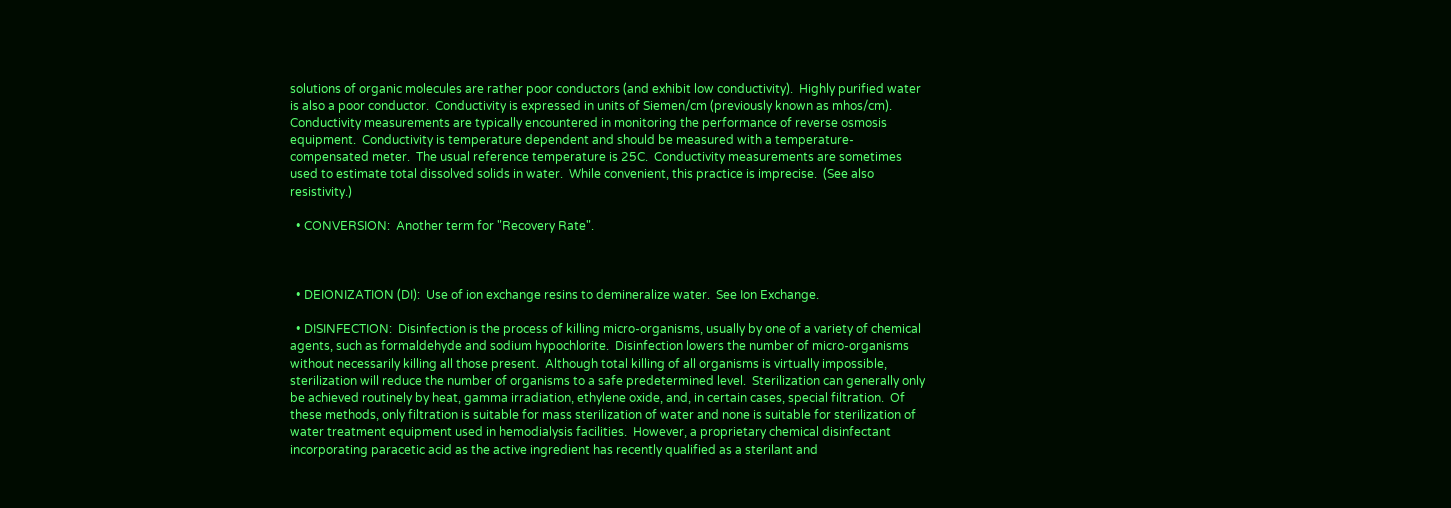solutions of organic molecules are rather poor conductors (and exhibit low conductivity).  Highly purified water is also a poor conductor.  Conductivity is expressed in units of Siemen/cm (previously known as mhos/cm).  Conductivity measurements are typically encountered in monitoring the performance of reverse osmosis equipment.  Conductivity is temperature dependent and should be measured with a temperature-compensated meter.  The usual reference temperature is 25C.  Conductivity measurements are sometimes used to estimate total dissolved solids in water.  While convenient, this practice is imprecise.  (See also resistivity.)

  • CONVERSION:  Another term for "Recovery Rate".



  • DEIONIZATION (DI):  Use of ion exchange resins to demineralize water.  See Ion Exchange.

  • DISINFECTION:  Disinfection is the process of killing micro-organisms, usually by one of a variety of chemical agents, such as formaldehyde and sodium hypochlorite.  Disinfection lowers the number of micro-organisms without necessarily killing all those present.  Although total killing of all organisms is virtually impossible, sterilization will reduce the number of organisms to a safe predetermined level.  Sterilization can generally only  be achieved routinely by heat, gamma irradiation, ethylene oxide, and, in certain cases, special filtration.  Of these methods, only filtration is suitable for mass sterilization of water and none is suitable for sterilization of water treatment equipment used in hemodialysis facilities.  However, a proprietary chemical disinfectant incorporating paracetic acid as the active ingredient has recently qualified as a sterilant and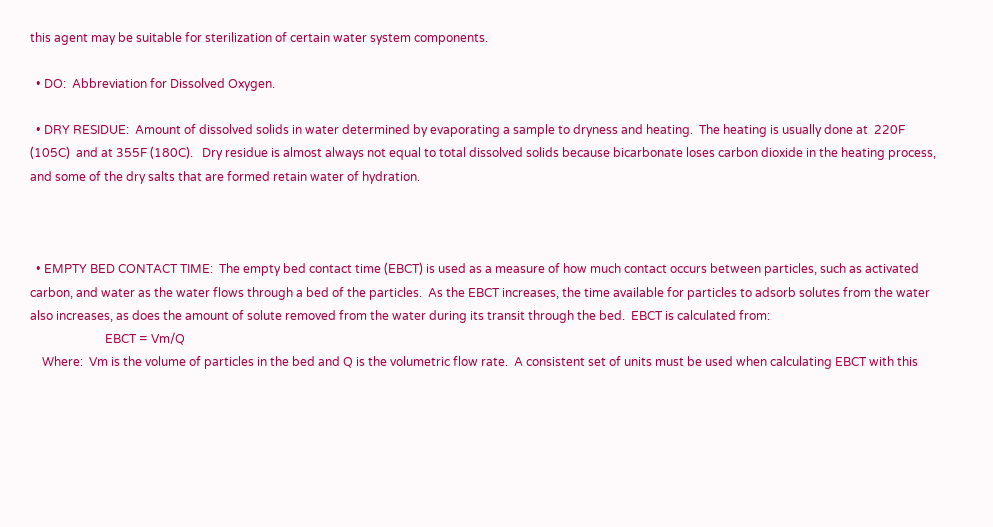this agent may be suitable for sterilization of certain water system components.

  • DO:  Abbreviation for Dissolved Oxygen.

  • DRY RESIDUE:  Amount of dissolved solids in water determined by evaporating a sample to dryness and heating.  The heating is usually done at  220F (105C)  and at 355F (180C).   Dry residue is almost always not equal to total dissolved solids because bicarbonate loses carbon dioxide in the heating process, and some of the dry salts that are formed retain water of hydration.



  • EMPTY BED CONTACT TIME:  The empty bed contact time (EBCT) is used as a measure of how much contact occurs between particles, such as activated carbon, and water as the water flows through a bed of the particles.  As the EBCT increases, the time available for particles to adsorb solutes from the water also increases, as does the amount of solute removed from the water during its transit through the bed.  EBCT is calculated from:
                         EBCT = Vm/Q
    Where:  Vm is the volume of particles in the bed and Q is the volumetric flow rate.  A consistent set of units must be used when calculating EBCT with this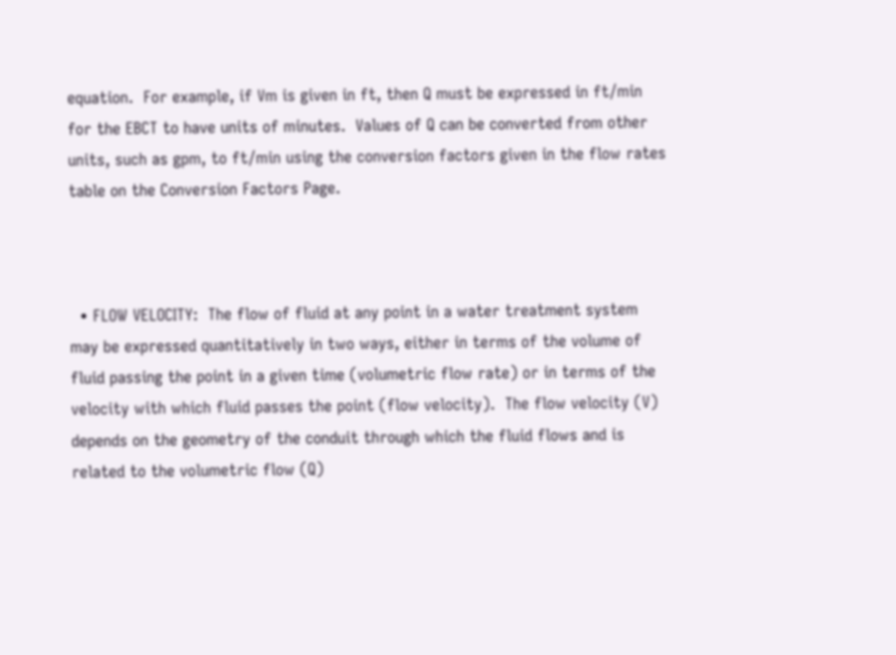equation.  For example, if Vm is given in ft, then Q must be expressed in ft/min for the EBCT to have units of minutes.  Values of Q can be converted from other units, such as gpm, to ft/min using the conversion factors given in the flow rates table on the Conversion Factors Page.



  • FLOW VELOCITY:  The flow of fluid at any point in a water treatment system may be expressed quantitatively in two ways, either in terms of the volume of fluid passing the point in a given time (volumetric flow rate) or in terms of the velocity with which fluid passes the point (flow velocity).  The flow velocity (V) depends on the geometry of the conduit through which the fluid flows and is related to the volumetric flow (Q)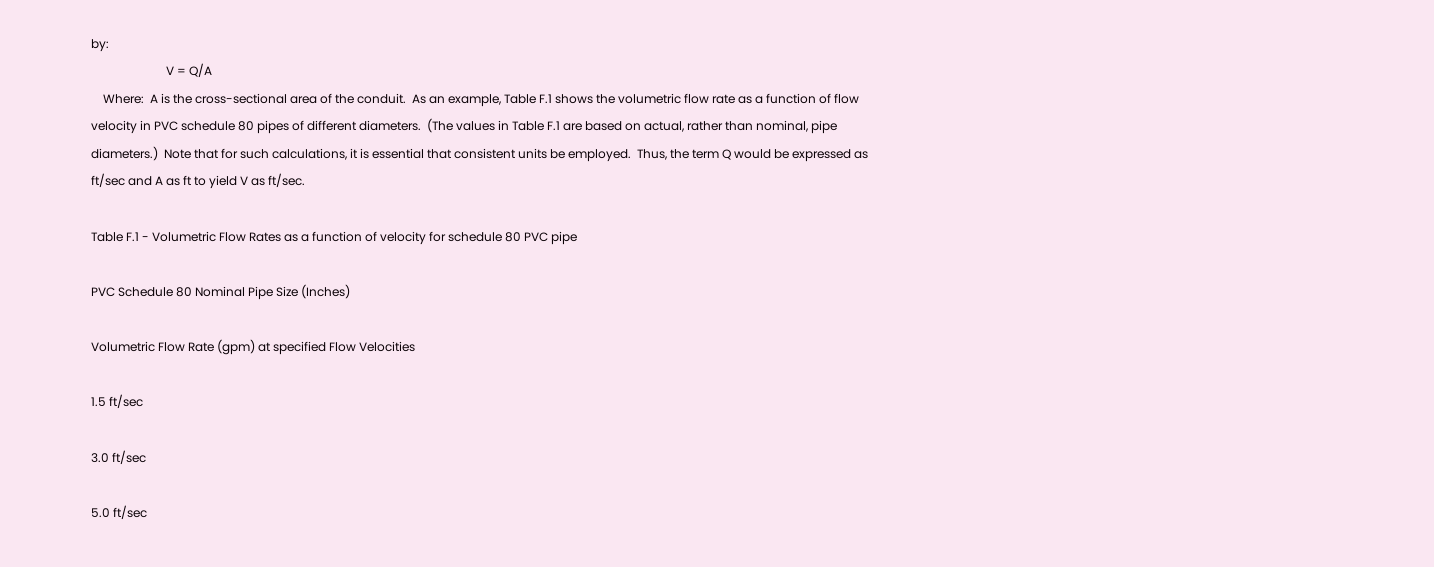by:
                         V = Q/A
    Where:  A is the cross-sectional area of the conduit.  As an example, Table F.1 shows the volumetric flow rate as a function of flow velocity in PVC schedule 80 pipes of different diameters.  (The values in Table F.1 are based on actual, rather than nominal, pipe diameters.)  Note that for such calculations, it is essential that consistent units be employed.  Thus, the term Q would be expressed as ft/sec and A as ft to yield V as ft/sec.

Table F.1 - Volumetric Flow Rates as a function of velocity for schedule 80 PVC pipe

PVC Schedule 80 Nominal Pipe Size (Inches)

Volumetric Flow Rate (gpm) at specified Flow Velocities

1.5 ft/sec

3.0 ft/sec

5.0 ft/sec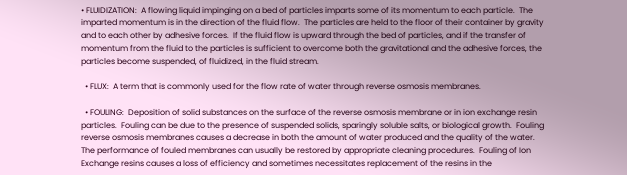• FLUIDIZATION:  A flowing liquid impinging on a bed of particles imparts some of its momentum to each particle.  The imparted momentum is in the direction of the fluid flow.  The particles are held to the floor of their container by gravity and to each other by adhesive forces.  If the fluid flow is upward through the bed of particles, and if the transfer of momentum from the fluid to the particles is sufficient to overcome both the gravitational and the adhesive forces, the particles become suspended, of fluidized, in the fluid stream.

  • FLUX:  A term that is commonly used for the flow rate of water through reverse osmosis membranes.

  • FOULING:  Deposition of solid substances on the surface of the reverse osmosis membrane or in ion exchange resin particles.  Fouling can be due to the presence of suspended solids, sparingly soluble salts, or biological growth.  Fouling reverse osmosis membranes causes a decrease in both the amount of water produced and the quality of the water.  The performance of fouled membranes can usually be restored by appropriate cleaning procedures.  Fouling of Ion Exchange resins causes a loss of efficiency and sometimes necessitates replacement of the resins in the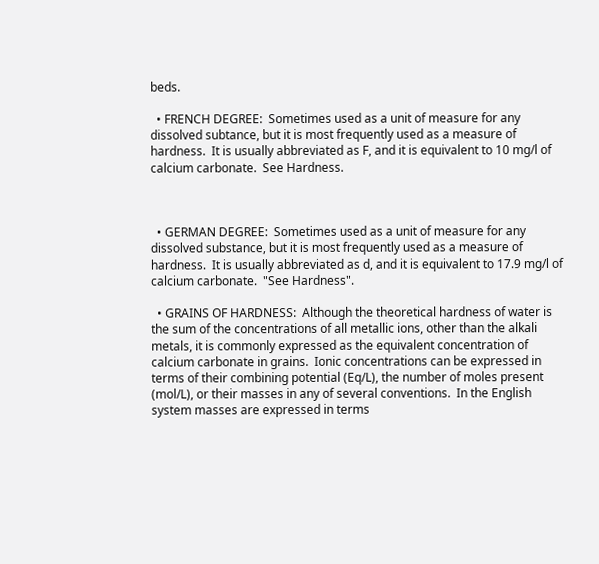beds.

  • FRENCH DEGREE:  Sometimes used as a unit of measure for any dissolved subtance, but it is most frequently used as a measure of hardness.  It is usually abbreviated as F, and it is equivalent to 10 mg/l of calcium carbonate.  See Hardness.



  • GERMAN DEGREE:  Sometimes used as a unit of measure for any dissolved substance, but it is most frequently used as a measure of hardness.  It is usually abbreviated as d, and it is equivalent to 17.9 mg/l of calcium carbonate.  "See Hardness".

  • GRAINS OF HARDNESS:  Although the theoretical hardness of water is the sum of the concentrations of all metallic ions, other than the alkali metals, it is commonly expressed as the equivalent concentration of calcium carbonate in grains.  Ionic concentrations can be expressed in terms of their combining potential (Eq/L), the number of moles present (mol/L), or their masses in any of several conventions.  In the English system masses are expressed in terms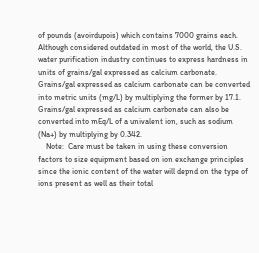of pounds (avoirdupois) which contains 7000 grains each.  Although considered outdated in most of the world, the U.S. water purification industry continues to express hardness in units of grains/gal expressed as calcium carbonate.  Grains/gal expressed as calcium carbonate can be converted into metric units (mg/L) by multiplying the former by 17.1.  Grains/gal expressed as calcium carbonate can also be converted into mEq/L of a univalent ion, such as sodium (Na+) by multiplying by 0.342.
    Note:  Care must be taken in using these conversion factors to size equipment based on ion exchange principles since the ionic content of the water will depnd on the type of ions present as well as their total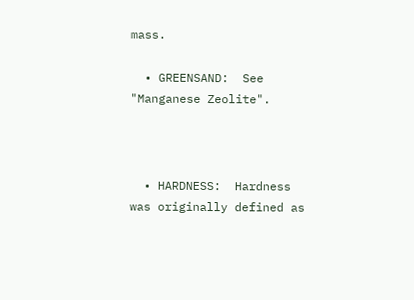mass.

  • GREENSAND:  See "Manganese Zeolite".



  • HARDNESS:  Hardness was originally defined as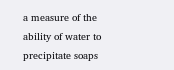a measure of the ability of water to precipitate soaps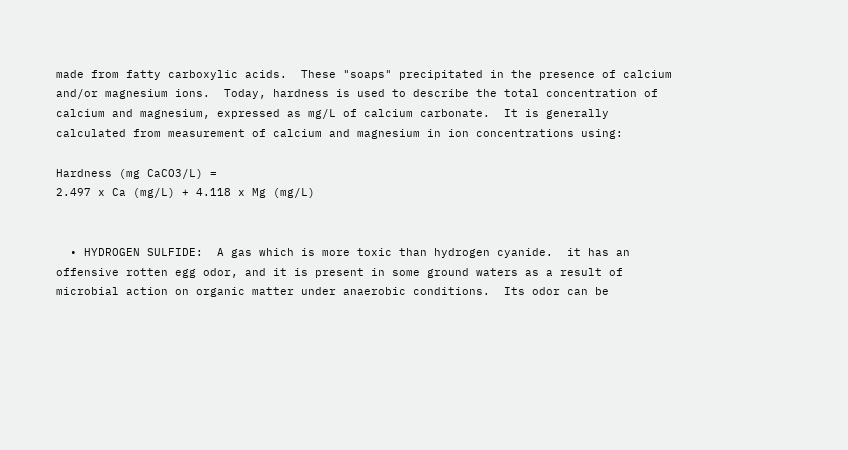made from fatty carboxylic acids.  These "soaps" precipitated in the presence of calcium and/or magnesium ions.  Today, hardness is used to describe the total concentration of calcium and magnesium, expressed as mg/L of calcium carbonate.  It is generally calculated from measurement of calcium and magnesium in ion concentrations using:

Hardness (mg CaCO3/L) =
2.497 x Ca (mg/L) + 4.118 x Mg (mg/L)


  • HYDROGEN SULFIDE:  A gas which is more toxic than hydrogen cyanide.  it has an offensive rotten egg odor, and it is present in some ground waters as a result of microbial action on organic matter under anaerobic conditions.  Its odor can be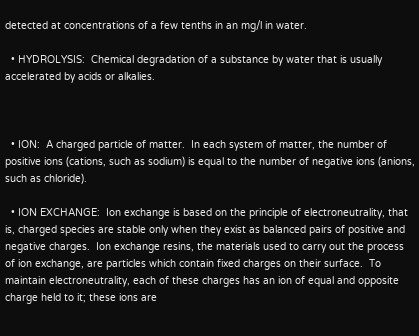detected at concentrations of a few tenths in an mg/l in water.

  • HYDROLYSIS:  Chemical degradation of a substance by water that is usually accelerated by acids or alkalies.



  • ION:  A charged particle of matter.  In each system of matter, the number of positive ions (cations, such as sodium) is equal to the number of negative ions (anions, such as chloride).

  • ION EXCHANGE:  Ion exchange is based on the principle of electroneutrality, that is, charged species are stable only when they exist as balanced pairs of positive and negative charges.  Ion exchange resins, the materials used to carry out the process of ion exchange, are particles which contain fixed charges on their surface.  To maintain electroneutrality, each of these charges has an ion of equal and opposite charge held to it; these ions are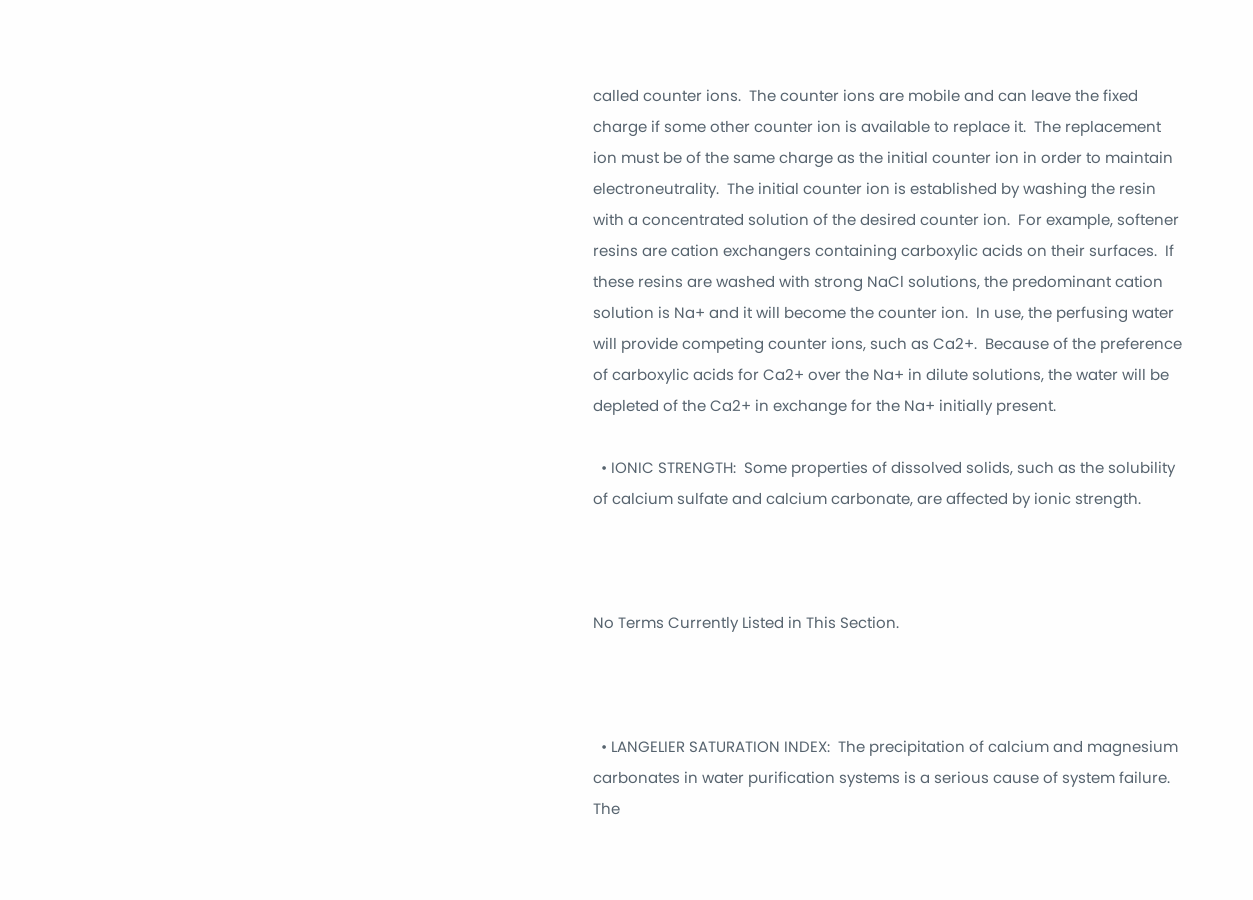called counter ions.  The counter ions are mobile and can leave the fixed charge if some other counter ion is available to replace it.  The replacement ion must be of the same charge as the initial counter ion in order to maintain electroneutrality.  The initial counter ion is established by washing the resin with a concentrated solution of the desired counter ion.  For example, softener resins are cation exchangers containing carboxylic acids on their surfaces.  If these resins are washed with strong NaCl solutions, the predominant cation solution is Na+ and it will become the counter ion.  In use, the perfusing water will provide competing counter ions, such as Ca2+.  Because of the preference of carboxylic acids for Ca2+ over the Na+ in dilute solutions, the water will be depleted of the Ca2+ in exchange for the Na+ initially present.

  • IONIC STRENGTH:  Some properties of dissolved solids, such as the solubility of calcium sulfate and calcium carbonate, are affected by ionic strength.



No Terms Currently Listed in This Section.



  • LANGELIER SATURATION INDEX:  The precipitation of calcium and magnesium carbonates in water purification systems is a serious cause of system failure.  The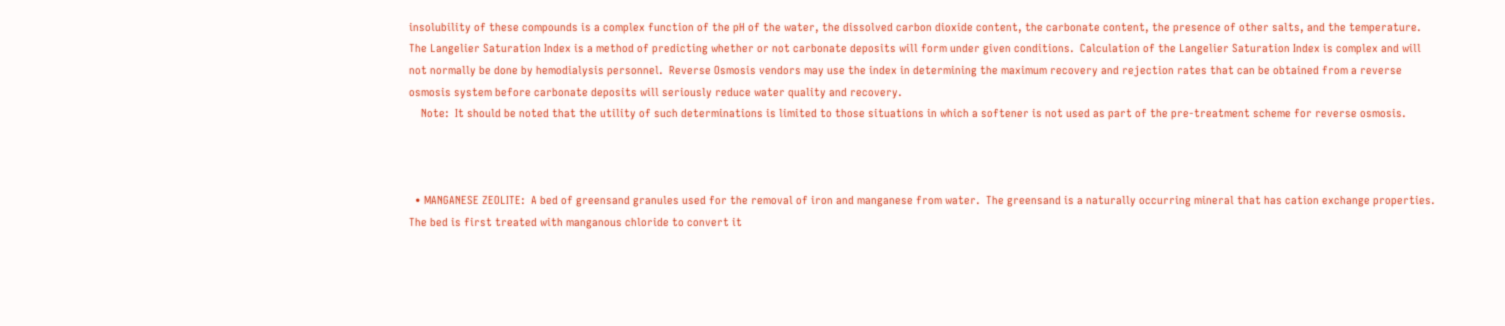insolubility of these compounds is a complex function of the pH of the water, the dissolved carbon dioxide content, the carbonate content, the presence of other salts, and the temperature.  The Langelier Saturation Index is a method of predicting whether or not carbonate deposits will form under given conditions.  Calculation of the Langelier Saturation Index is complex and will not normally be done by hemodialysis personnel.  Reverse Osmosis vendors may use the index in determining the maximum recovery and rejection rates that can be obtained from a reverse osmosis system before carbonate deposits will seriously reduce water quality and recovery.
    Note:  It should be noted that the utility of such determinations is limited to those situations in which a softener is not used as part of the pre-treatment scheme for reverse osmosis.



  • MANGANESE ZEOLITE:  A bed of greensand granules used for the removal of iron and manganese from water.  The greensand is a naturally occurring mineral that has cation exchange properties.  The bed is first treated with manganous chloride to convert it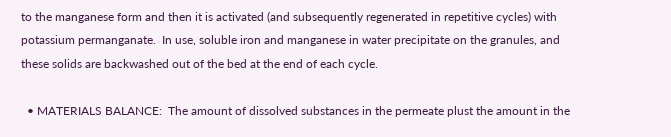to the manganese form and then it is activated (and subsequently regenerated in repetitive cycles) with potassium permanganate.  In use, soluble iron and manganese in water precipitate on the granules, and these solids are backwashed out of the bed at the end of each cycle.

  • MATERIALS BALANCE:  The amount of dissolved substances in the permeate plust the amount in the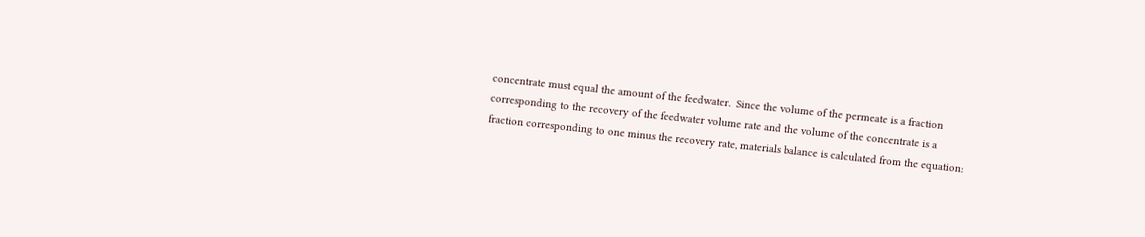concentrate must equal the amount of the feedwater.  Since the volume of the permeate is a fraction corresponding to the recovery of the feedwater volume rate and the volume of the concentrate is a fraction corresponding to one minus the recovery rate, materials balance is calculated from the equation: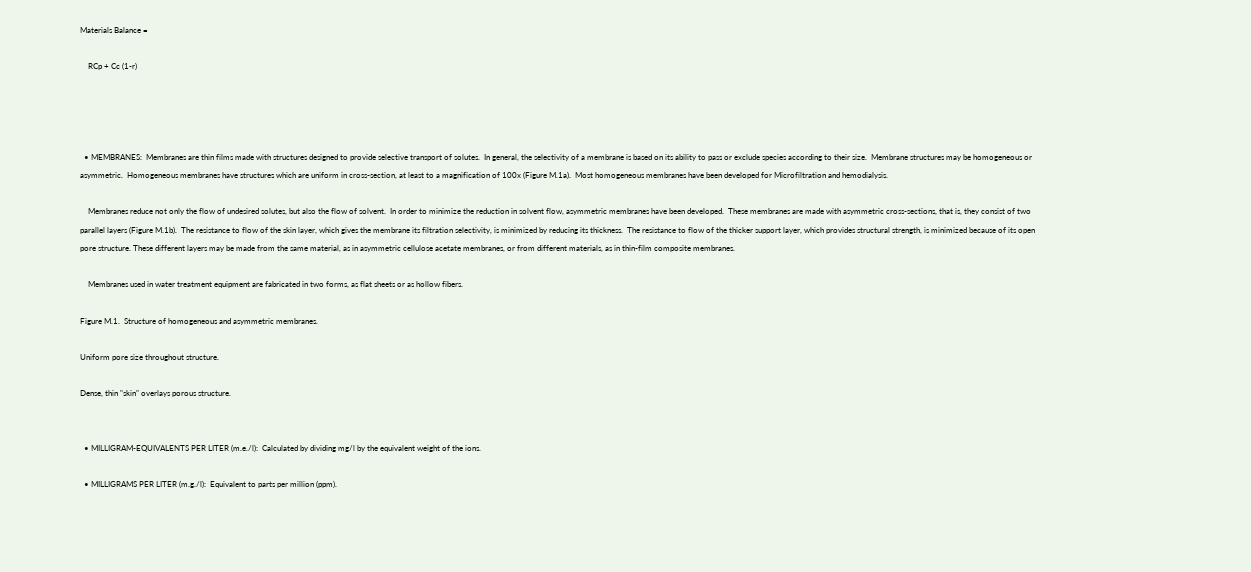Materials Balance =

    RCp + Cc (1-r)




  • MEMBRANES:  Membranes are thin films made with structures designed to provide selective transport of solutes.  In general, the selectivity of a membrane is based on its ability to pass or exclude species according to their size.  Membrane structures may be homogeneous or asymmetric.  Homogeneous membranes have structures which are uniform in cross-section, at least to a magnification of 100x (Figure M.1a).  Most homogeneous membranes have been developed for Microfiltration and hemodialysis.

    Membranes reduce not only the flow of undesired solutes, but also the flow of solvent.  In order to minimize the reduction in solvent flow, asymmetric membranes have been developed.  These membranes are made with asymmetric cross-sections, that is, they consist of two parallel layers (Figure M.1b).  The resistance to flow of the skin layer, which gives the membrane its filtration selectivity, is minimized by reducing its thickness.  The resistance to flow of the thicker support layer, which provides structural strength, is minimized because of its open pore structure. These different layers may be made from the same material, as in asymmetric cellulose acetate membranes, or from different materials, as in thin-film composite membranes.

    Membranes used in water treatment equipment are fabricated in two forms, as flat sheets or as hollow fibers.

Figure M.1.  Structure of homogeneous and asymmetric membranes.

Uniform pore size throughout structure.

Dense, thin "skin" overlays porous structure.


  • MILLIGRAM-EQUIVALENTS PER LITER (m.e./l):  Calculated by dividing mg/l by the equivalent weight of the ions.

  • MILLIGRAMS PER LITER (m.g./l):  Equivalent to parts per million (ppm).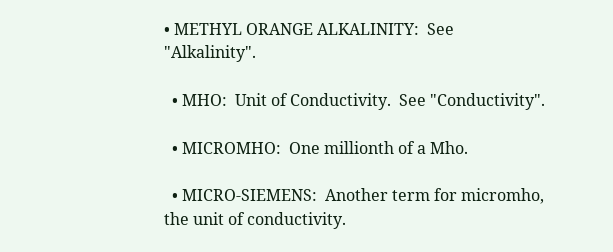• METHYL ORANGE ALKALINITY:  See "Alkalinity".

  • MHO:  Unit of Conductivity.  See "Conductivity".

  • MICROMHO:  One millionth of a Mho.

  • MICRO-SIEMENS:  Another term for micromho, the unit of conductivity.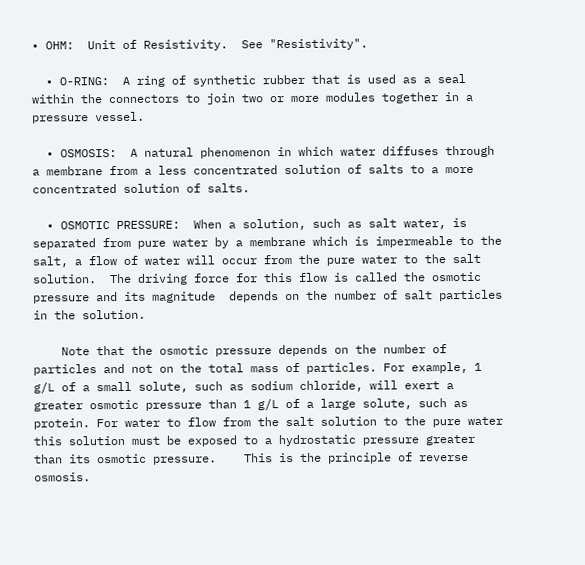• OHM:  Unit of Resistivity.  See "Resistivity".

  • O-RING:  A ring of synthetic rubber that is used as a seal within the connectors to join two or more modules together in a pressure vessel.

  • OSMOSIS:  A natural phenomenon in which water diffuses through a membrane from a less concentrated solution of salts to a more concentrated solution of salts.

  • OSMOTIC PRESSURE:  When a solution, such as salt water, is separated from pure water by a membrane which is impermeable to the salt, a flow of water will occur from the pure water to the salt solution.  The driving force for this flow is called the osmotic pressure and its magnitude  depends on the number of salt particles in the solution.

    Note that the osmotic pressure depends on the number of particles and not on the total mass of particles. For example, 1 g/L of a small solute, such as sodium chloride, will exert a greater osmotic pressure than 1 g/L of a large solute, such as protein. For water to flow from the salt solution to the pure water this solution must be exposed to a hydrostatic pressure greater than its osmotic pressure.    This is the principle of reverse osmosis.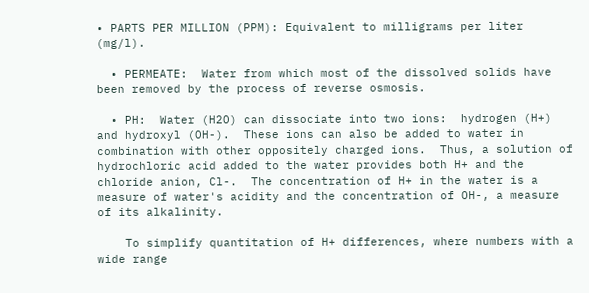• PARTS PER MILLION (PPM): Equivalent to milligrams per liter (mg/l).

  • PERMEATE:  Water from which most of the dissolved solids have been removed by the process of reverse osmosis.

  • PH:  Water (H2O) can dissociate into two ions:  hydrogen (H+) and hydroxyl (OH-).  These ions can also be added to water in combination with other oppositely charged ions.  Thus, a solution of hydrochloric acid added to the water provides both H+ and the chloride anion, Cl-.  The concentration of H+ in the water is a measure of water's acidity and the concentration of OH-, a measure of its alkalinity.

    To simplify quantitation of H+ differences, where numbers with a wide range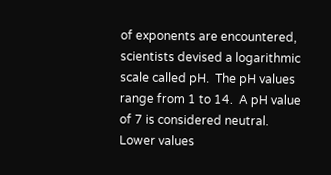of exponents are encountered, scientists devised a logarithmic scale called pH.  The pH values range from 1 to 14.  A pH value of 7 is considered neutral.  Lower values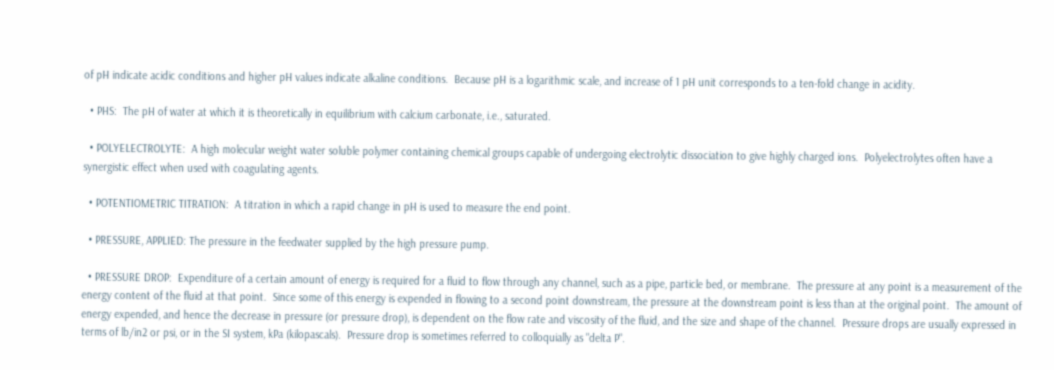of pH indicate acidic conditions and higher pH values indicate alkaline conditions.  Because pH is a logarithmic scale, and increase of 1 pH unit corresponds to a ten-fold change in acidity.

  • PHS:  The pH of water at which it is theoretically in equilibrium with calcium carbonate, i.e., saturated.

  • POLYELECTROLYTE:  A high molecular weight water soluble polymer containing chemical groups capable of undergoing electrolytic dissociation to give highly charged ions.  Polyelectrolytes often have a synergistic effect when used with coagulating agents.

  • POTENTIOMETRIC TITRATION:  A titration in which a rapid change in pH is used to measure the end point.

  • PRESSURE, APPLIED: The pressure in the feedwater supplied by the high pressure pump.

  • PRESSURE DROP:  Expenditure of a certain amount of energy is required for a fluid to flow through any channel, such as a pipe, particle bed, or membrane.  The pressure at any point is a measurement of the energy content of the fluid at that point.  Since some of this energy is expended in flowing to a second point downstream, the pressure at the downstream point is less than at the original point.  The amount of energy expended, and hence the decrease in pressure (or pressure drop), is dependent on the flow rate and viscosity of the fluid, and the size and shape of the channel.  Pressure drops are usually expressed in terms of lb/in2 or psi, or in the SI system, kPa (kilopascals).  Pressure drop is sometimes referred to colloquially as "delta P".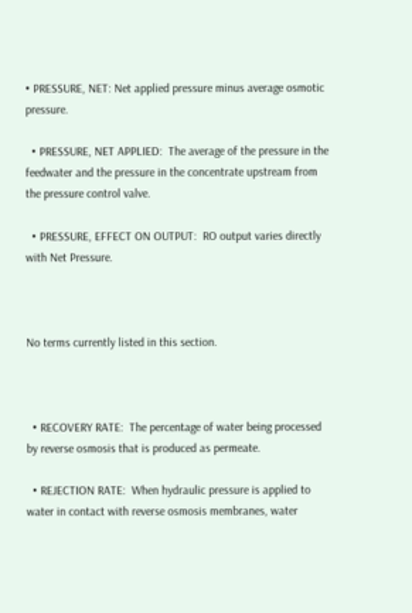• PRESSURE, NET: Net applied pressure minus average osmotic pressure.

  • PRESSURE, NET APPLIED:  The average of the pressure in the feedwater and the pressure in the concentrate upstream from the pressure control valve.

  • PRESSURE, EFFECT ON OUTPUT:  RO output varies directly with Net Pressure.



No terms currently listed in this section.



  • RECOVERY RATE:  The percentage of water being processed by reverse osmosis that is produced as permeate.

  • REJECTION RATE:  When hydraulic pressure is applied to water in contact with reverse osmosis membranes, water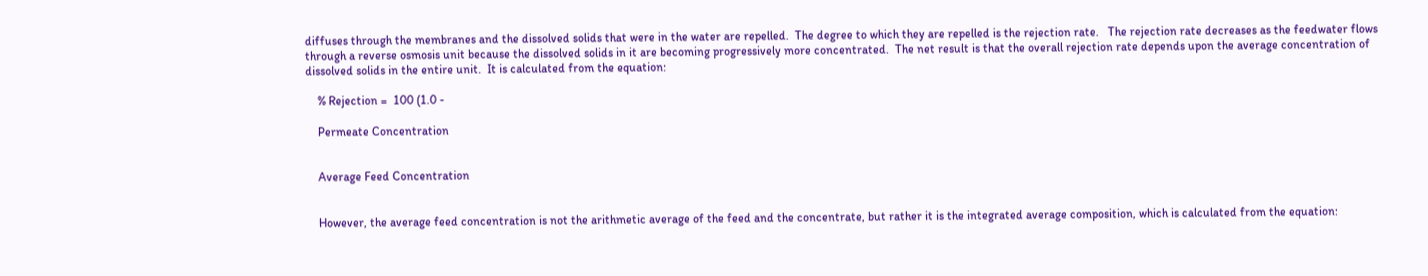diffuses through the membranes and the dissolved solids that were in the water are repelled.  The degree to which they are repelled is the rejection rate.   The rejection rate decreases as the feedwater flows through a reverse osmosis unit because the dissolved solids in it are becoming progressively more concentrated.  The net result is that the overall rejection rate depends upon the average concentration of dissolved solids in the entire unit.  It is calculated from the equation:

    % Rejection =  100 (1.0 -

    Permeate Concentration


    Average Feed Concentration


    However, the average feed concentration is not the arithmetic average of the feed and the concentrate, but rather it is the integrated average composition, which is calculated from the equation: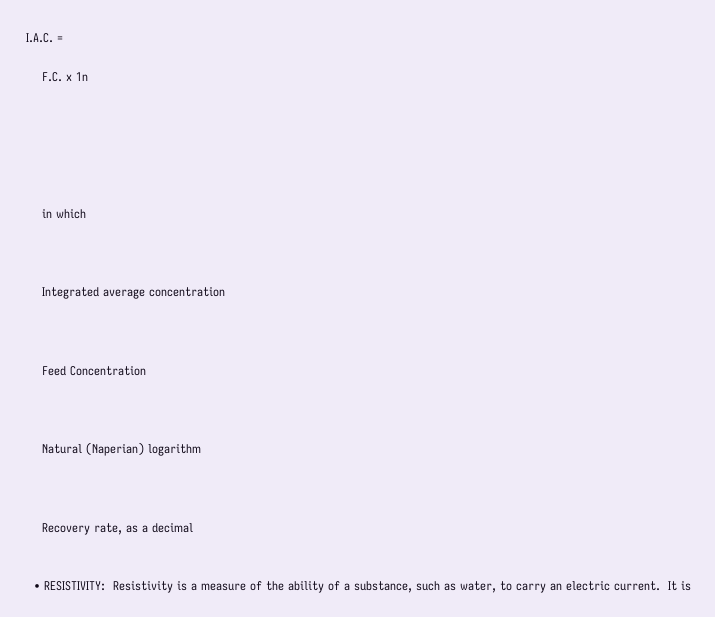I.A.C. =

    F.C. x 1n






    in which



    Integrated average concentration



    Feed Concentration



    Natural (Naperian) logarithm



    Recovery rate, as a decimal


  • RESISTIVITY:  Resistivity is a measure of the ability of a substance, such as water, to carry an electric current.  It is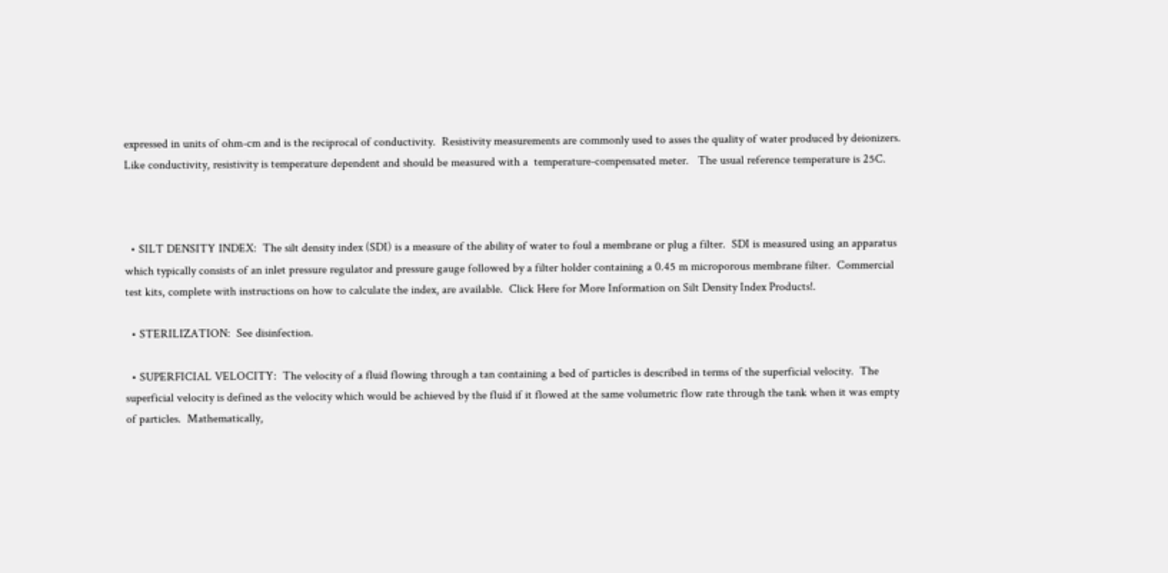expressed in units of ohm-cm and is the reciprocal of conductivity.  Resistivity measurements are commonly used to asses the quality of water produced by deionizers.  Like conductivity, resistivity is temperature dependent and should be measured with a  temperature-compensated meter.   The usual reference temperature is 25C.



  • SILT DENSITY INDEX:  The silt density index (SDI) is a measure of the ability of water to foul a membrane or plug a filter.  SDI is measured using an apparatus which typically consists of an inlet pressure regulator and pressure gauge followed by a filter holder containing a 0.45 m microporous membrane filter.  Commercial test kits, complete with instructions on how to calculate the index, are available.  Click Here for More Information on Silt Density Index Products!.

  • STERILIZATION:  See disinfection.

  • SUPERFICIAL VELOCITY:  The velocity of a fluid flowing through a tan containing a bed of particles is described in terms of the superficial velocity.  The superficial velocity is defined as the velocity which would be achieved by the fluid if it flowed at the same volumetric flow rate through the tank when it was empty of particles.  Mathematically,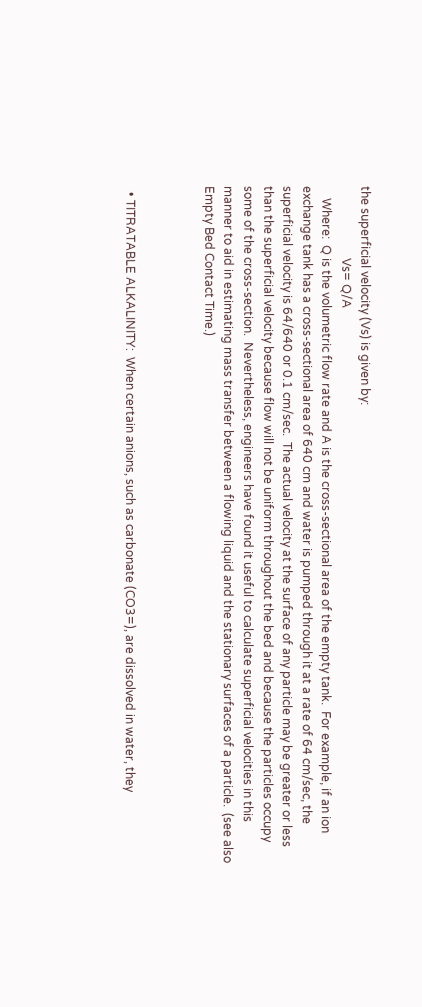the superficial velocity (Vs) is given by:
                        Vs= Q/A
    Where:  Q is the volumetric flow rate and A is the cross-sectional area of the empty tank.  For example, if an ion exchange tank has a cross-sectional area of 640 cm and water is pumped through it at a rate of 64 cm/sec, the superficial velocity is 64/640 or 0.1 cm/sec.  The actual velocity at the surface of any particle may be greater or less than the superficial velocity because flow will not be uniform throughout the bed and because the particles occupy some of the cross-section.  Nevertheless, engineers have found it useful to calculate superficial velocities in this manner to aid in estimating mass transfer between a flowing liquid and the stationary surfaces of a particle.  (see also Empty Bed Contact Time.)



  • TITRATABLE ALKALINITY:  When certain anions, such as carbonate (CO3=), are dissolved in water, they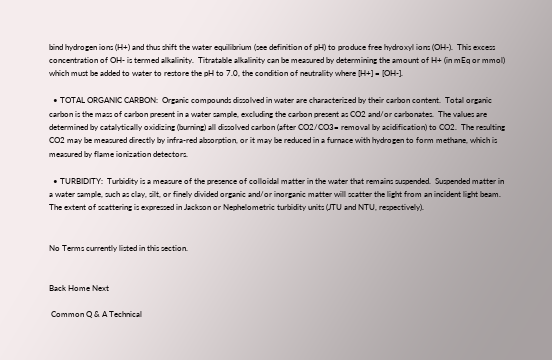bind hydrogen ions (H+) and thus shift the water equilibrium (see definition of pH) to produce free hydroxyl ions (OH-).  This excess concentration of OH- is termed alkalinity.  Titratable alkalinity can be measured by determining the amount of H+ (in mEq or mmol) which must be added to water to restore the pH to 7.0, the condition of neutrality where [H+] = [OH-].

  • TOTAL ORGANIC CARBON:  Organic compounds dissolved in water are characterized by their carbon content.  Total organic carbon is the mass of carbon present in a water sample, excluding the carbon present as CO2 and/or carbonates.  The values are determined by catalytically oxidizing (burning) all dissolved carbon (after CO2/CO3= removal by acidification) to CO2.  The resulting CO2 may be measured directly by infra-red absorption, or it may be reduced in a furnace with hydrogen to form methane, which is measured by flame ionization detectors.

  • TURBIDITY:  Turbidity is a measure of the presence of colloidal matter in the water that remains suspended.  Suspended matter in a water sample, such as clay, silt, or finely divided organic and/or inorganic matter will scatter the light from an incident light beam.  The extent of scattering is expressed in Jackson or Nephelometric turbidity units (JTU and NTU, respectively).


No Terms currently listed in this section.


Back Home Next

 Common Q & A Technical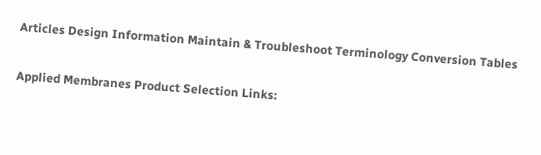Articles Design Information Maintain & Troubleshoot Terminology Conversion Tables

Applied Membranes Product Selection Links: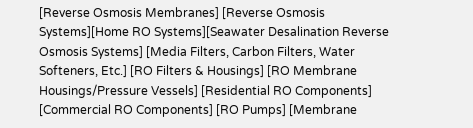[Reverse Osmosis Membranes] [Reverse Osmosis Systems][Home RO Systems][Seawater Desalination Reverse Osmosis Systems] [Media Filters, Carbon Filters, Water Softeners, Etc.] [RO Filters & Housings] [RO Membrane Housings/Pressure Vessels] [Residential RO Components] [Commercial RO Components] [RO Pumps] [Membrane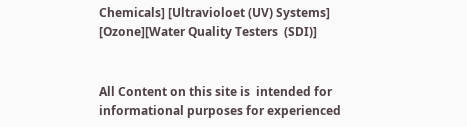Chemicals] [Ultravioloet (UV) Systems] [Ozone][Water Quality Testers  (SDI)]


All Content on this site is  intended for informational purposes for experienced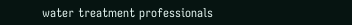water treatment professionals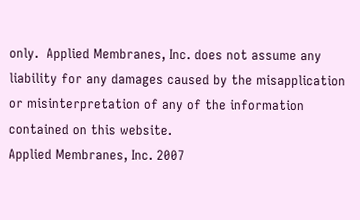only.  Applied Membranes, Inc. does not assume any liability for any damages caused by the misapplication or misinterpretation of any of the information contained on this website.
Applied Membranes, Inc. 2007